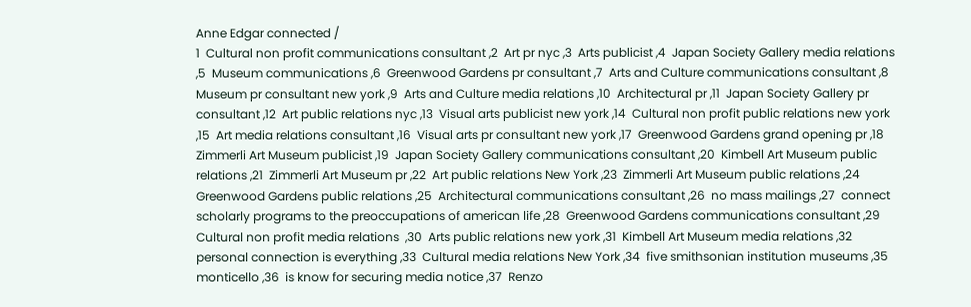Anne Edgar connected /
1  Cultural non profit communications consultant ,2  Art pr nyc ,3  Arts publicist ,4  Japan Society Gallery media relations ,5  Museum communications ,6  Greenwood Gardens pr consultant ,7  Arts and Culture communications consultant ,8  Museum pr consultant new york ,9  Arts and Culture media relations ,10  Architectural pr ,11  Japan Society Gallery pr consultant ,12  Art public relations nyc ,13  Visual arts publicist new york ,14  Cultural non profit public relations new york ,15  Art media relations consultant ,16  Visual arts pr consultant new york ,17  Greenwood Gardens grand opening pr ,18  Zimmerli Art Museum publicist ,19  Japan Society Gallery communications consultant ,20  Kimbell Art Museum public relations ,21  Zimmerli Art Museum pr ,22  Art public relations New York ,23  Zimmerli Art Museum public relations ,24  Greenwood Gardens public relations ,25  Architectural communications consultant ,26  no mass mailings ,27  connect scholarly programs to the preoccupations of american life ,28  Greenwood Gardens communications consultant ,29  Cultural non profit media relations  ,30  Arts public relations new york ,31  Kimbell Art Museum media relations ,32  personal connection is everything ,33  Cultural media relations New York ,34  five smithsonian institution museums ,35  monticello ,36  is know for securing media notice ,37  Renzo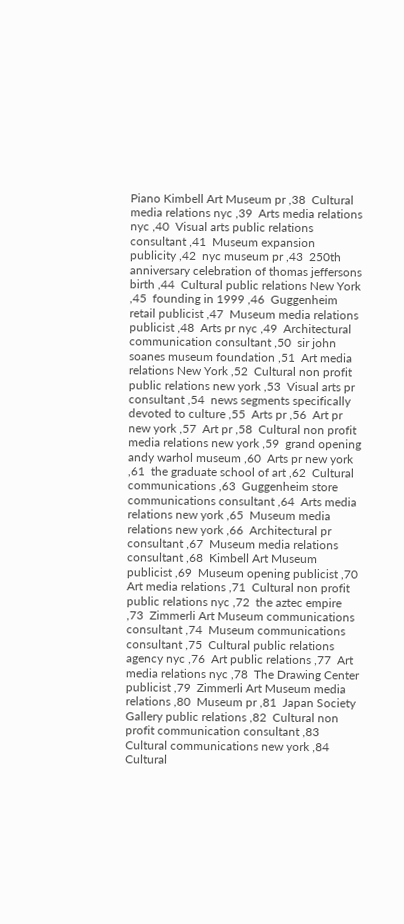Piano Kimbell Art Museum pr ,38  Cultural media relations nyc ,39  Arts media relations nyc ,40  Visual arts public relations consultant ,41  Museum expansion publicity ,42  nyc museum pr ,43  250th anniversary celebration of thomas jeffersons birth ,44  Cultural public relations New York ,45  founding in 1999 ,46  Guggenheim retail publicist ,47  Museum media relations publicist ,48  Arts pr nyc ,49  Architectural communication consultant ,50  sir john soanes museum foundation ,51  Art media relations New York ,52  Cultural non profit public relations new york ,53  Visual arts pr consultant ,54  news segments specifically devoted to culture ,55  Arts pr ,56  Art pr new york ,57  Art pr ,58  Cultural non profit media relations new york ,59  grand opening andy warhol museum ,60  Arts pr new york ,61  the graduate school of art ,62  Cultural communications ,63  Guggenheim store communications consultant ,64  Arts media relations new york ,65  Museum media relations new york ,66  Architectural pr consultant ,67  Museum media relations consultant ,68  Kimbell Art Museum publicist ,69  Museum opening publicist ,70  Art media relations ,71  Cultural non profit public relations nyc ,72  the aztec empire ,73  Zimmerli Art Museum communications consultant ,74  Museum communications consultant ,75  Cultural public relations agency nyc ,76  Art public relations ,77  Art media relations nyc ,78  The Drawing Center publicist ,79  Zimmerli Art Museum media relations ,80  Museum pr ,81  Japan Society Gallery public relations ,82  Cultural non profit communication consultant ,83  Cultural communications new york ,84  Cultural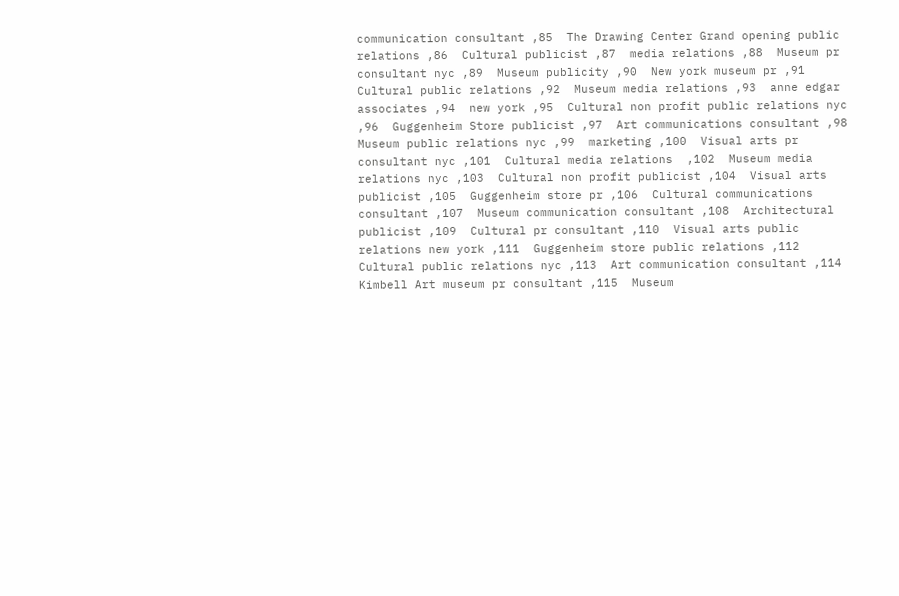communication consultant ,85  The Drawing Center Grand opening public relations ,86  Cultural publicist ,87  media relations ,88  Museum pr consultant nyc ,89  Museum publicity ,90  New york museum pr ,91  Cultural public relations ,92  Museum media relations ,93  anne edgar associates ,94  new york ,95  Cultural non profit public relations nyc ,96  Guggenheim Store publicist ,97  Art communications consultant ,98  Museum public relations nyc ,99  marketing ,100  Visual arts pr consultant nyc ,101  Cultural media relations  ,102  Museum media relations nyc ,103  Cultural non profit publicist ,104  Visual arts publicist ,105  Guggenheim store pr ,106  Cultural communications consultant ,107  Museum communication consultant ,108  Architectural publicist ,109  Cultural pr consultant ,110  Visual arts public relations new york ,111  Guggenheim store public relations ,112  Cultural public relations nyc ,113  Art communication consultant ,114  Kimbell Art museum pr consultant ,115  Museum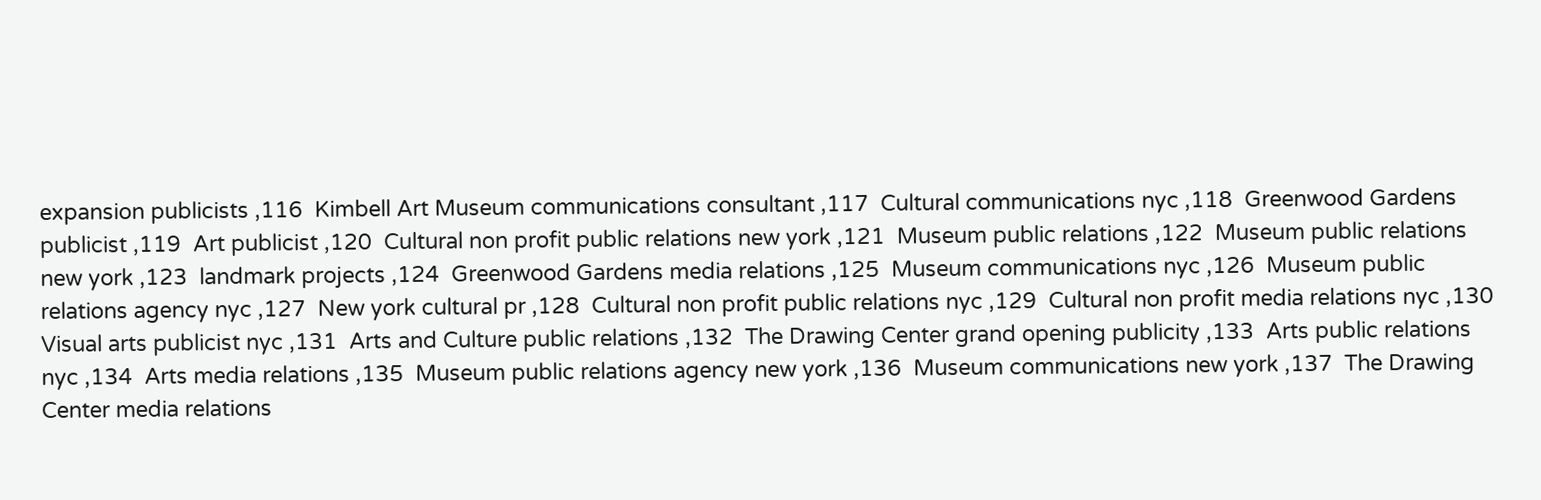expansion publicists ,116  Kimbell Art Museum communications consultant ,117  Cultural communications nyc ,118  Greenwood Gardens publicist ,119  Art publicist ,120  Cultural non profit public relations new york ,121  Museum public relations ,122  Museum public relations new york ,123  landmark projects ,124  Greenwood Gardens media relations ,125  Museum communications nyc ,126  Museum public relations agency nyc ,127  New york cultural pr ,128  Cultural non profit public relations nyc ,129  Cultural non profit media relations nyc ,130  Visual arts publicist nyc ,131  Arts and Culture public relations ,132  The Drawing Center grand opening publicity ,133  Arts public relations nyc ,134  Arts media relations ,135  Museum public relations agency new york ,136  Museum communications new york ,137  The Drawing Center media relations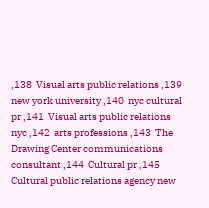,138  Visual arts public relations ,139  new york university ,140  nyc cultural pr ,141  Visual arts public relations nyc ,142  arts professions ,143  The Drawing Center communications consultant ,144  Cultural pr ,145  Cultural public relations agency new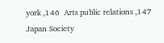york ,146  Arts public relations ,147  Japan Society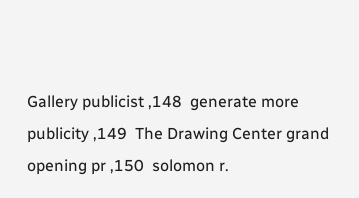Gallery publicist ,148  generate more publicity ,149  The Drawing Center grand opening pr ,150  solomon r.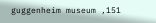guggenheim museum ,151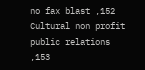no fax blast ,152  Cultural non profit public relations ,153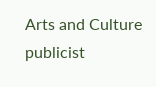Arts and Culture publicist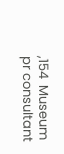,154  Museum pr consultant